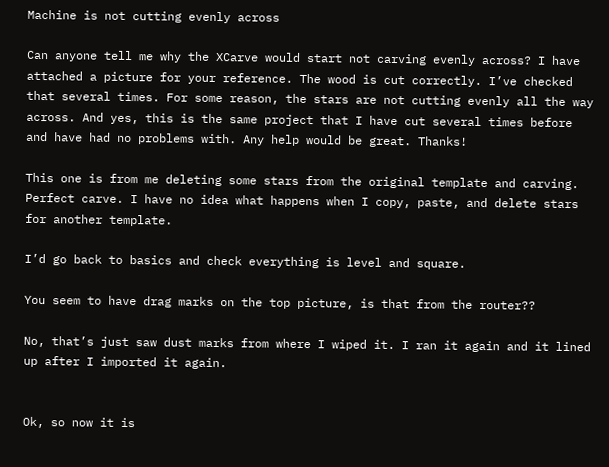Machine is not cutting evenly across

Can anyone tell me why the XCarve would start not carving evenly across? I have attached a picture for your reference. The wood is cut correctly. I’ve checked that several times. For some reason, the stars are not cutting evenly all the way across. And yes, this is the same project that I have cut several times before and have had no problems with. Any help would be great. Thanks!

This one is from me deleting some stars from the original template and carving. Perfect carve. I have no idea what happens when I copy, paste, and delete stars for another template.

I’d go back to basics and check everything is level and square.

You seem to have drag marks on the top picture, is that from the router??

No, that’s just saw dust marks from where I wiped it. I ran it again and it lined up after I imported it again.


Ok, so now it is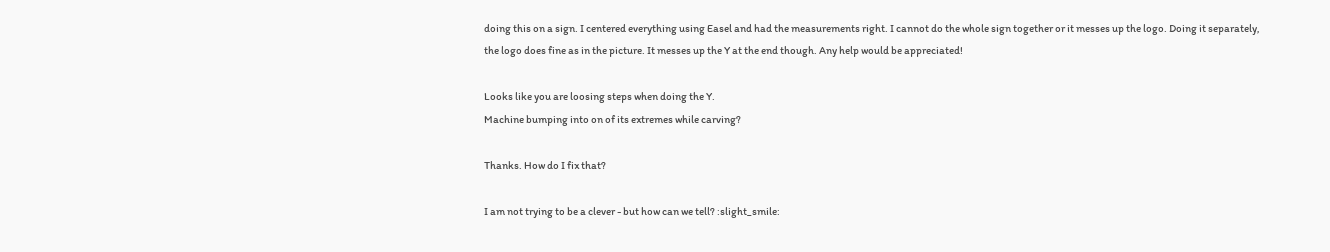doing this on a sign. I centered everything using Easel and had the measurements right. I cannot do the whole sign together or it messes up the logo. Doing it separately, the logo does fine as in the picture. It messes up the Y at the end though. Any help would be appreciated!

Looks like you are loosing steps when doing the Y.
Machine bumping into on of its extremes while carving?

Thanks. How do I fix that?

I am not trying to be a clever - but how can we tell? :slight_smile: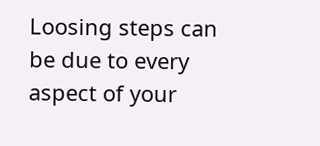Loosing steps can be due to every aspect of your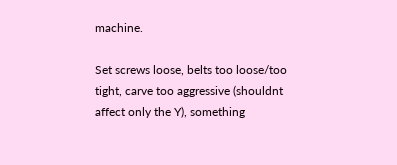machine.

Set screws loose, belts too loose/too tight, carve too aggressive (shouldnt affect only the Y), something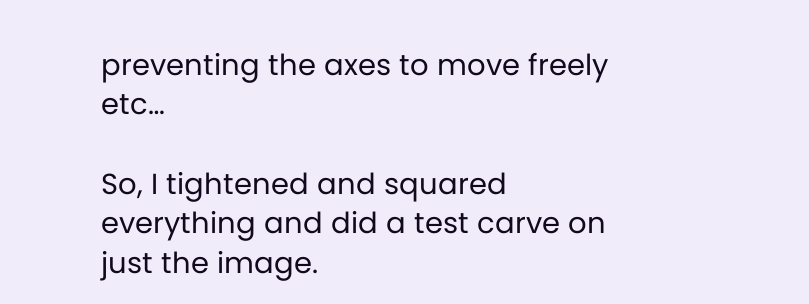preventing the axes to move freely etc…

So, I tightened and squared everything and did a test carve on just the image.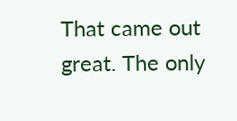That came out great. The only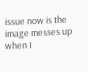issue now is the image messes up when I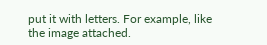put it with letters. For example, like the image attached.